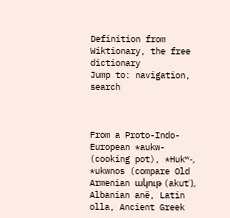Definition from Wiktionary, the free dictionary
Jump to: navigation, search



From a Proto-Indo-European *aukw- (cooking pot), *Hukʷ-, *ukwnos (compare Old Armenian ակութ (akutʿ), Albanian anë, Latin olla, Ancient Greek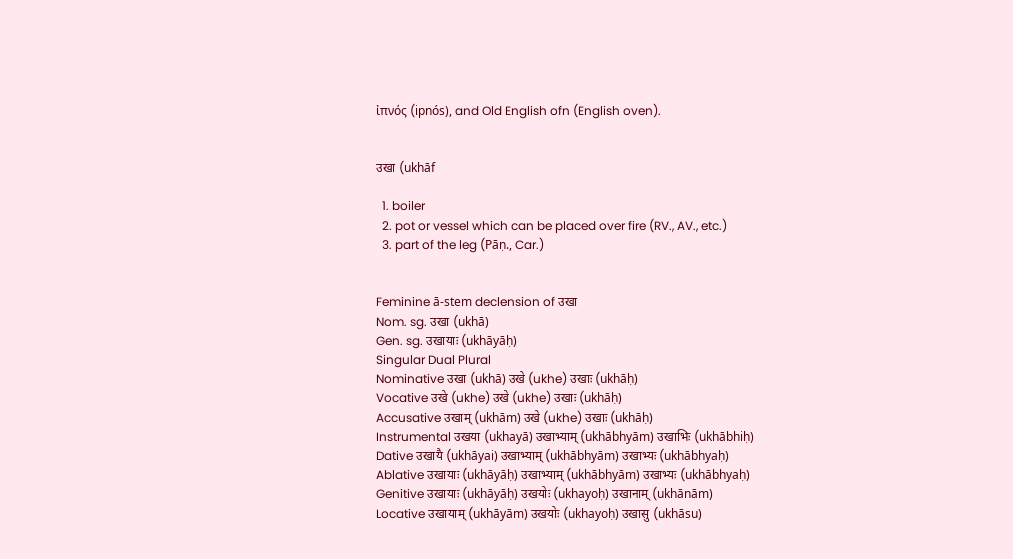ἰπνός (ipnós), and Old English ofn (English oven).


उखा (ukhāf

  1. boiler
  2. pot or vessel which can be placed over fire (RV., AV., etc.)
  3. part of the leg (Pāṇ., Car.)


Feminine ā-stem declension of उखा
Nom. sg. उखा (ukhā)
Gen. sg. उखायाः (ukhāyāḥ)
Singular Dual Plural
Nominative उखा (ukhā) उखे (ukhe) उखाः (ukhāḥ)
Vocative उखे (ukhe) उखे (ukhe) उखाः (ukhāḥ)
Accusative उखाम् (ukhām) उखे (ukhe) उखाः (ukhāḥ)
Instrumental उखया (ukhayā) उखाभ्याम् (ukhābhyām) उखाभिः (ukhābhiḥ)
Dative उखायै (ukhāyai) उखाभ्याम् (ukhābhyām) उखाभ्यः (ukhābhyaḥ)
Ablative उखायाः (ukhāyāḥ) उखाभ्याम् (ukhābhyām) उखाभ्यः (ukhābhyaḥ)
Genitive उखायाः (ukhāyāḥ) उखयोः (ukhayoḥ) उखानाम् (ukhānām)
Locative उखायाम् (ukhāyām) उखयोः (ukhayoḥ) उखासु (ukhāsu)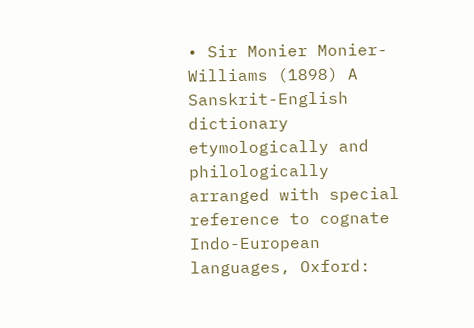• Sir Monier Monier-Williams (1898) A Sanskrit-English dictionary etymologically and philologically arranged with special reference to cognate Indo-European languages, Oxford: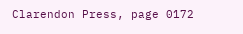Clarendon Press, page 0172